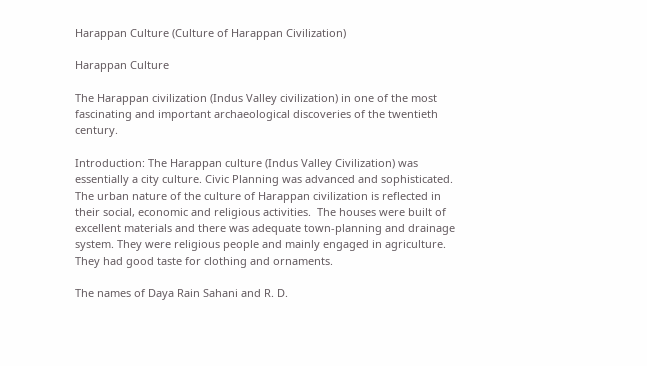Harappan Culture (Culture of Harappan Civilization)

Harappan Culture

The Harappan civilization (Indus Valley civilization) in one of the most fascinating and important archaeological discoveries of the twentieth century.

Introduction: The Harappan culture (Indus Valley Civilization) was essentially a city culture. Civic Planning was advanced and sophisticated. The urban nature of the culture of Harappan civilization is reflected in their social, economic and religious activities.  The houses were built of excellent materials and there was adequate town-planning and drainage system. They were religious people and mainly engaged in agriculture. They had good taste for clothing and ornaments.

The names of Daya Rain Sahani and R. D.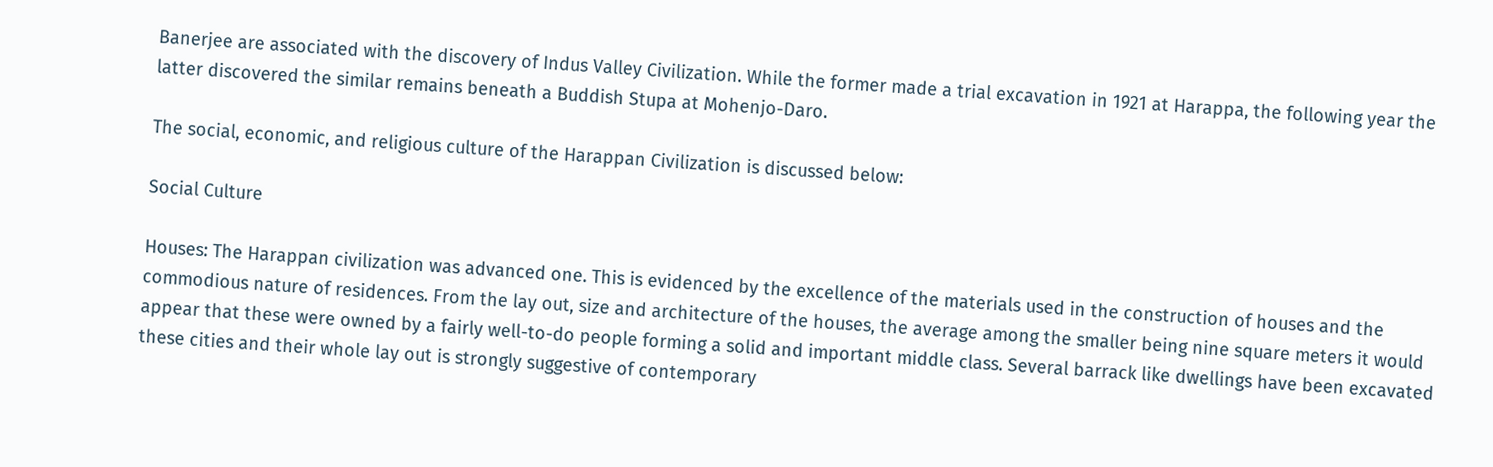Banerjee are associated with the discovery of Indus Valley Civilization. While the former made a trial excavation in 1921 at Harappa, the following year the latter discovered the similar remains beneath a Buddish Stupa at Mohenjo-Daro.

The social, economic, and religious culture of the Harappan Civilization is discussed below:

Social Culture

Houses: The Harappan civilization was advanced one. This is evidenced by the excellence of the materials used in the construction of houses and the commodious nature of residences. From the lay out, size and architecture of the houses, the average among the smaller being nine square meters it would appear that these were owned by a fairly well-to-do people forming a solid and important middle class. Several barrack like dwellings have been excavated these cities and their whole lay out is strongly suggestive of contemporary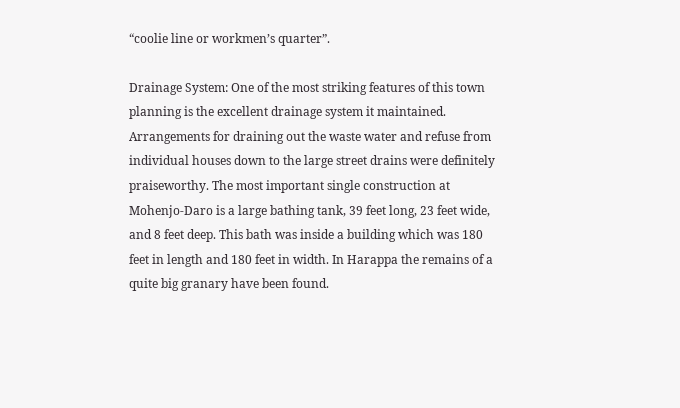“coolie line or workmen’s quarter”.

Drainage System: One of the most striking features of this town planning is the excellent drainage system it maintained. Arrangements for draining out the waste water and refuse from individual houses down to the large street drains were definitely praiseworthy. The most important single construction at Mohenjo-Daro is a large bathing tank, 39 feet long, 23 feet wide, and 8 feet deep. This bath was inside a building which was 180 feet in length and 180 feet in width. In Harappa the remains of a quite big granary have been found.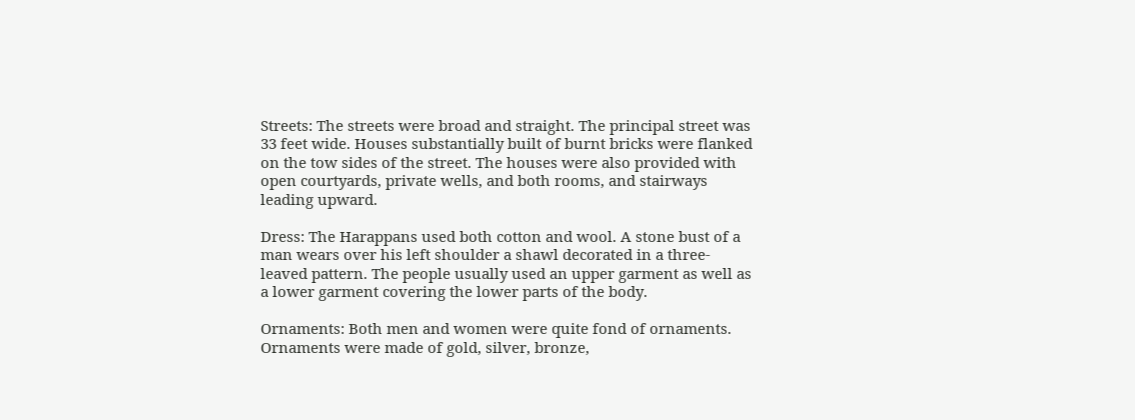Streets: The streets were broad and straight. The principal street was 33 feet wide. Houses substantially built of burnt bricks were flanked on the tow sides of the street. The houses were also provided with open courtyards, private wells, and both rooms, and stairways leading upward.

Dress: The Harappans used both cotton and wool. A stone bust of a man wears over his left shoulder a shawl decorated in a three-leaved pattern. The people usually used an upper garment as well as a lower garment covering the lower parts of the body.

Ornaments: Both men and women were quite fond of ornaments. Ornaments were made of gold, silver, bronze,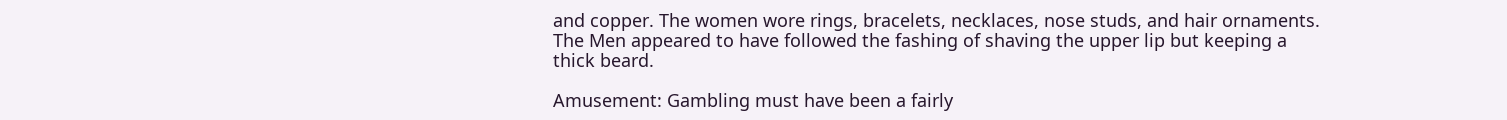and copper. The women wore rings, bracelets, necklaces, nose studs, and hair ornaments. The Men appeared to have followed the fashing of shaving the upper lip but keeping a thick beard.

Amusement: Gambling must have been a fairly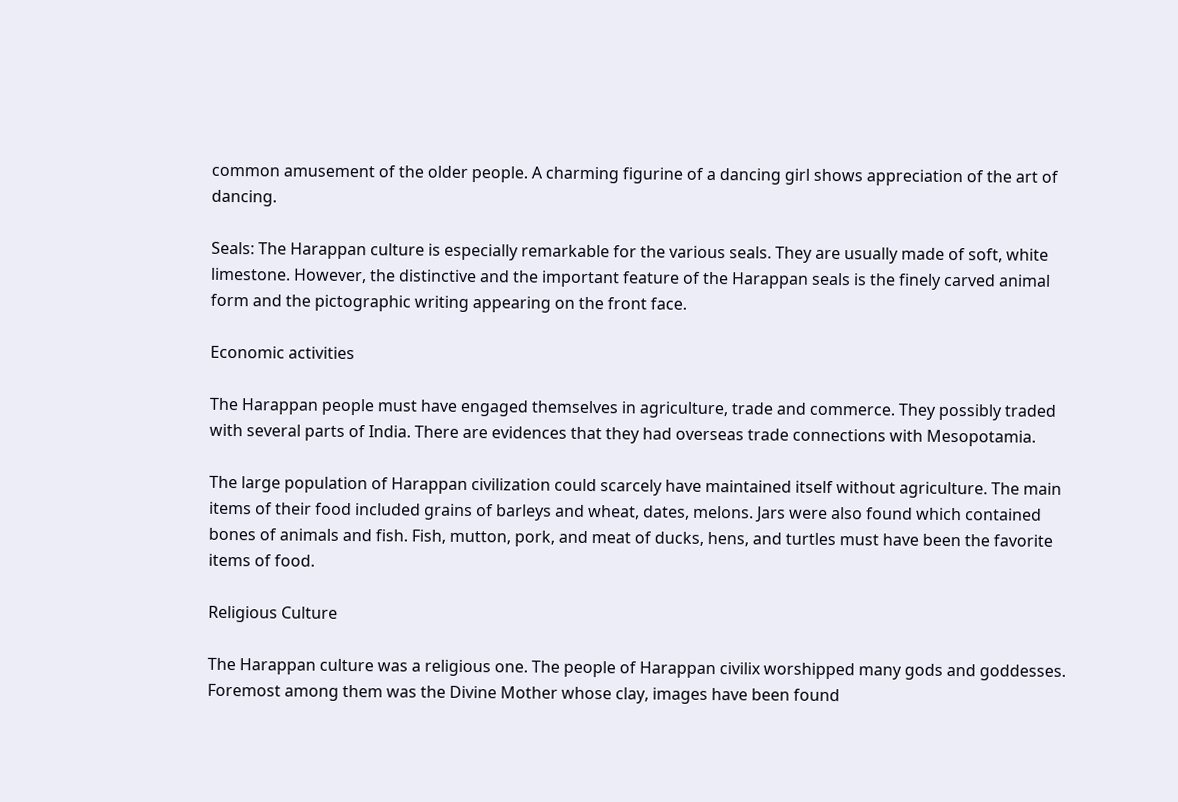common amusement of the older people. A charming figurine of a dancing girl shows appreciation of the art of dancing.

Seals: The Harappan culture is especially remarkable for the various seals. They are usually made of soft, white limestone. However, the distinctive and the important feature of the Harappan seals is the finely carved animal form and the pictographic writing appearing on the front face.

Economic activities

The Harappan people must have engaged themselves in agriculture, trade and commerce. They possibly traded with several parts of India. There are evidences that they had overseas trade connections with Mesopotamia.

The large population of Harappan civilization could scarcely have maintained itself without agriculture. The main items of their food included grains of barleys and wheat, dates, melons. Jars were also found which contained bones of animals and fish. Fish, mutton, pork, and meat of ducks, hens, and turtles must have been the favorite items of food.

Religious Culture

The Harappan culture was a religious one. The people of Harappan civilix worshipped many gods and goddesses. Foremost among them was the Divine Mother whose clay, images have been found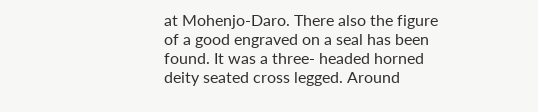at Mohenjo-Daro. There also the figure of a good engraved on a seal has been found. It was a three- headed horned deity seated cross legged. Around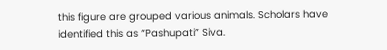this figure are grouped various animals. Scholars have identified this as “Pashupati” Siva.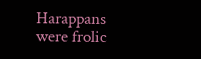Harappans were frolic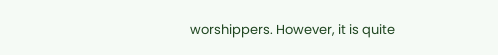worshippers. However, it is quite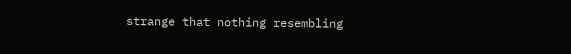strange that nothing resembling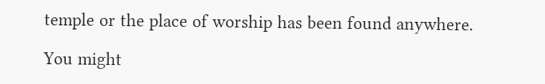temple or the place of worship has been found anywhere.

You might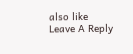also like
Leave A Reply